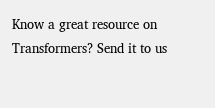Know a great resource on Transformers? Send it to us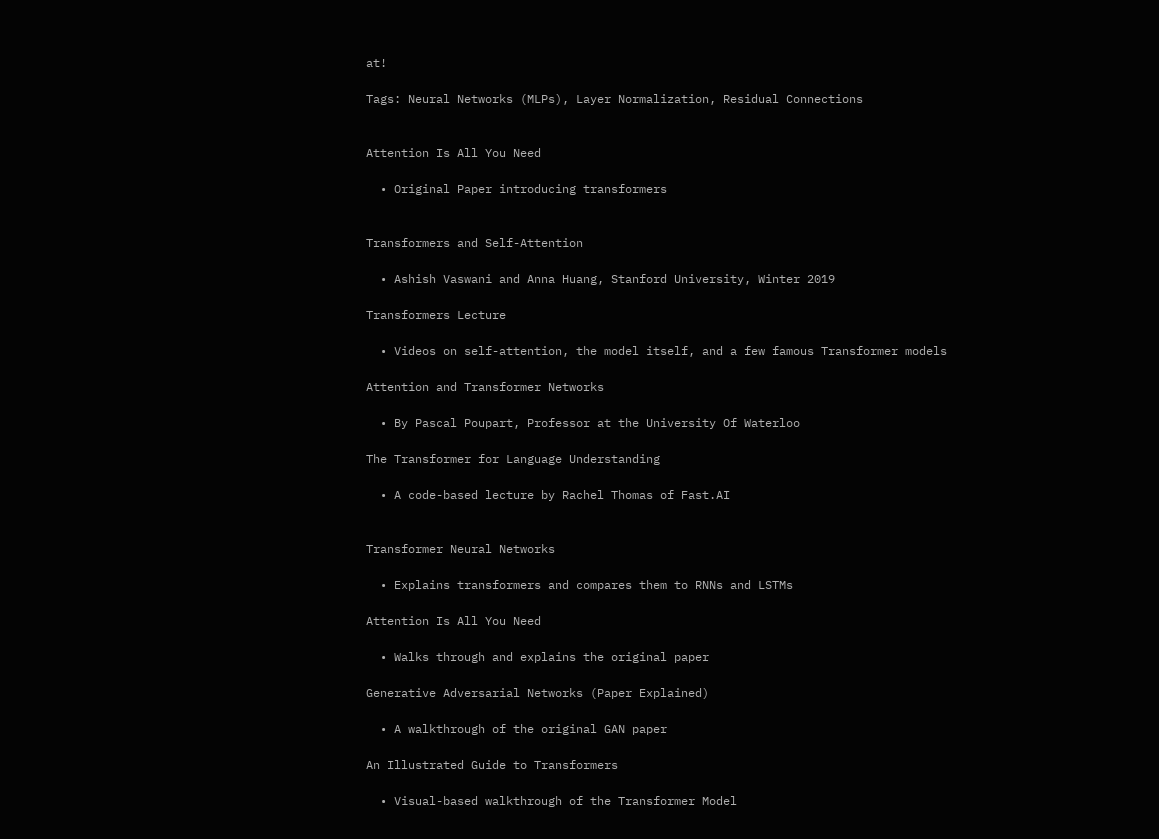at!

Tags: Neural Networks (MLPs), Layer Normalization, Residual Connections


Attention Is All You Need

  • Original Paper introducing transformers


Transformers and Self-Attention

  • Ashish Vaswani and Anna Huang, Stanford University, Winter 2019

Transformers Lecture

  • Videos on self-attention, the model itself, and a few famous Transformer models

Attention and Transformer Networks

  • By Pascal Poupart, Professor at the University Of Waterloo

The Transformer for Language Understanding

  • A code-based lecture by Rachel Thomas of Fast.AI


Transformer Neural Networks

  • Explains transformers and compares them to RNNs and LSTMs

Attention Is All You Need

  • Walks through and explains the original paper

Generative Adversarial Networks (Paper Explained)

  • A walkthrough of the original GAN paper

An Illustrated Guide to Transformers

  • Visual-based walkthrough of the Transformer Model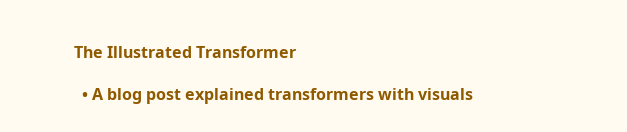The Illustrated Transformer

  • A blog post explained transformers with visuals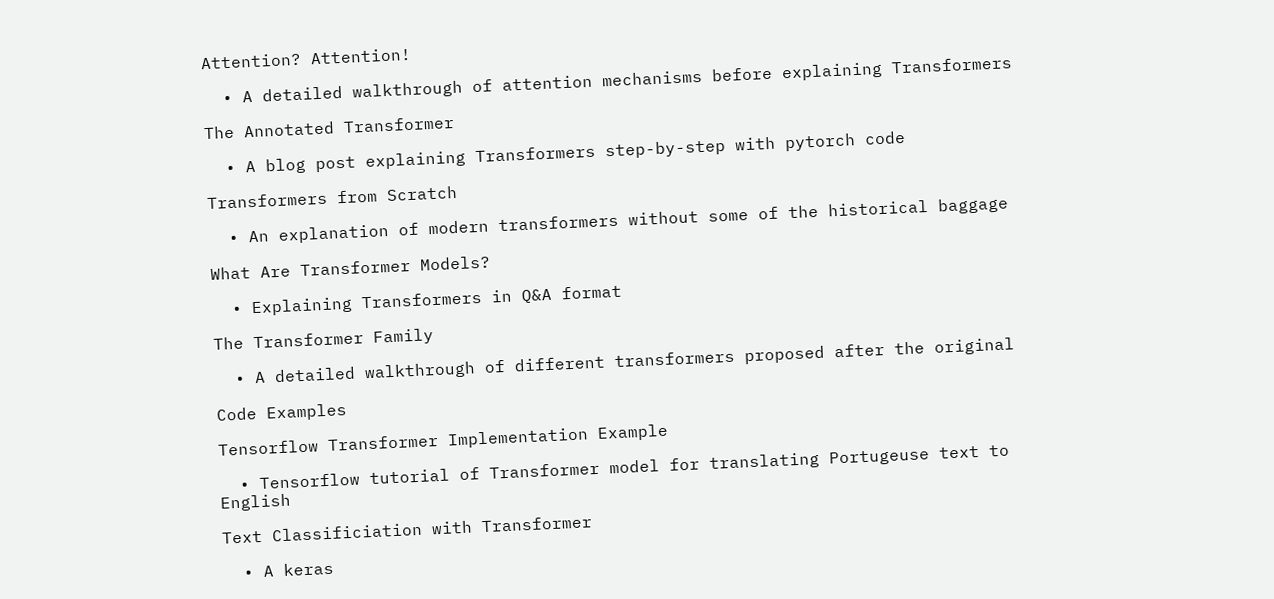Attention? Attention!

  • A detailed walkthrough of attention mechanisms before explaining Transformers

The Annotated Transformer

  • A blog post explaining Transformers step-by-step with pytorch code

Transformers from Scratch

  • An explanation of modern transformers without some of the historical baggage

What Are Transformer Models?

  • Explaining Transformers in Q&A format

The Transformer Family

  • A detailed walkthrough of different transformers proposed after the original

Code Examples

Tensorflow Transformer Implementation Example

  • Tensorflow tutorial of Transformer model for translating Portugeuse text to English

Text Classificiation with Transformer

  • A keras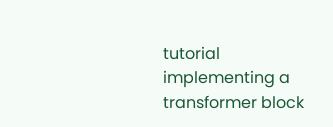tutorial implementing a transformer block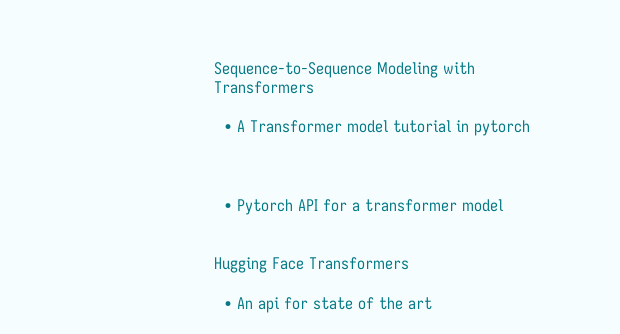Sequence-to-Sequence Modeling with Transformers

  • A Transformer model tutorial in pytorch



  • Pytorch API for a transformer model


Hugging Face Transformers

  • An api for state of the art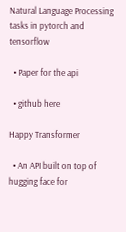Natural Language Processing tasks in pytorch and tensorflow

  • Paper for the api

  • github here

Happy Transformer

  • An API built on top of hugging face for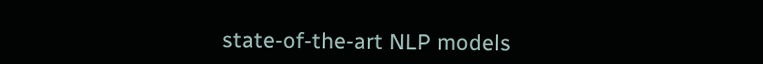state-of-the-art NLP models